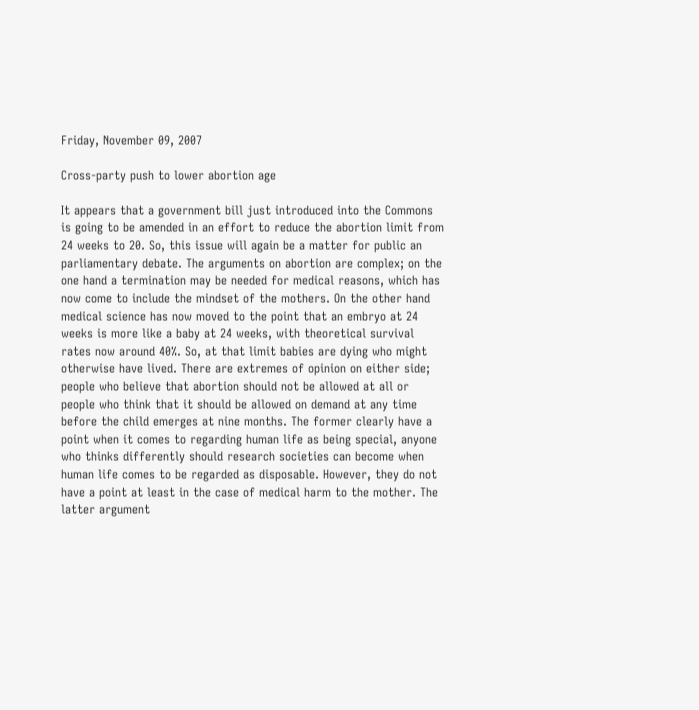Friday, November 09, 2007

Cross-party push to lower abortion age

It appears that a government bill just introduced into the Commons is going to be amended in an effort to reduce the abortion limit from 24 weeks to 20. So, this issue will again be a matter for public an parliamentary debate. The arguments on abortion are complex; on the one hand a termination may be needed for medical reasons, which has now come to include the mindset of the mothers. On the other hand medical science has now moved to the point that an embryo at 24 weeks is more like a baby at 24 weeks, with theoretical survival rates now around 40%. So, at that limit babies are dying who might otherwise have lived. There are extremes of opinion on either side; people who believe that abortion should not be allowed at all or people who think that it should be allowed on demand at any time before the child emerges at nine months. The former clearly have a point when it comes to regarding human life as being special, anyone who thinks differently should research societies can become when human life comes to be regarded as disposable. However, they do not have a point at least in the case of medical harm to the mother. The latter argument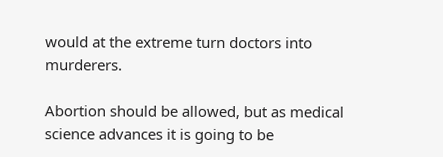would at the extreme turn doctors into murderers.

Abortion should be allowed, but as medical science advances it is going to be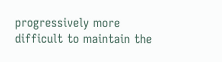progressively more difficult to maintain the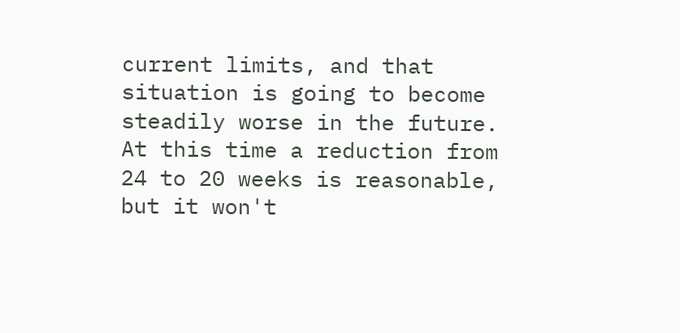current limits, and that situation is going to become steadily worse in the future. At this time a reduction from 24 to 20 weeks is reasonable, but it won't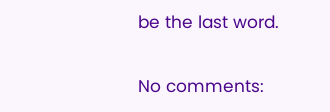be the last word.

No comments: